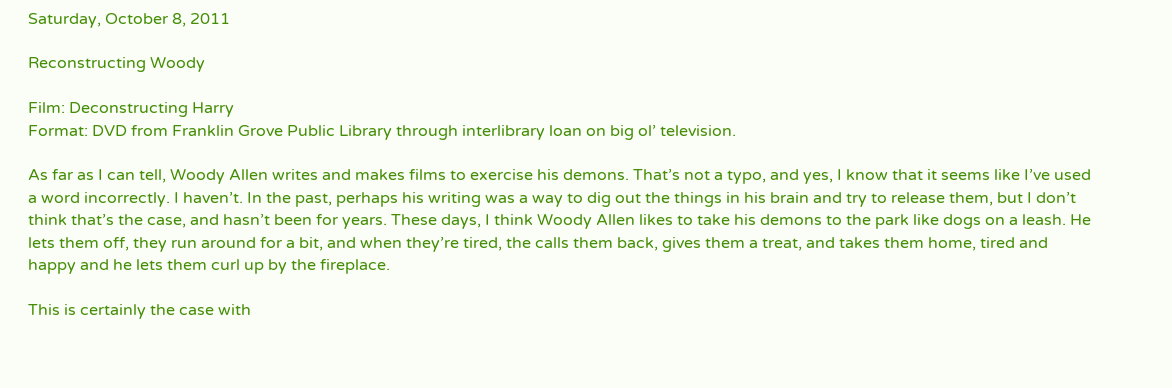Saturday, October 8, 2011

Reconstructing Woody

Film: Deconstructing Harry
Format: DVD from Franklin Grove Public Library through interlibrary loan on big ol’ television.

As far as I can tell, Woody Allen writes and makes films to exercise his demons. That’s not a typo, and yes, I know that it seems like I’ve used a word incorrectly. I haven’t. In the past, perhaps his writing was a way to dig out the things in his brain and try to release them, but I don’t think that’s the case, and hasn’t been for years. These days, I think Woody Allen likes to take his demons to the park like dogs on a leash. He lets them off, they run around for a bit, and when they’re tired, the calls them back, gives them a treat, and takes them home, tired and happy and he lets them curl up by the fireplace.

This is certainly the case with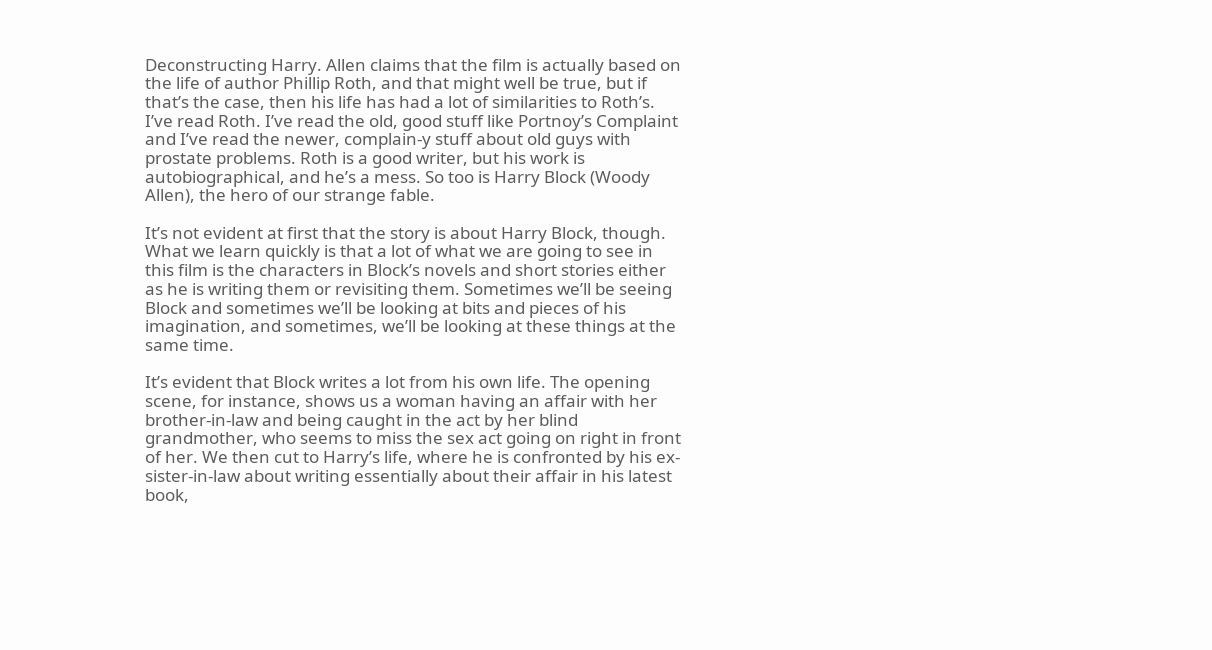Deconstructing Harry. Allen claims that the film is actually based on the life of author Phillip Roth, and that might well be true, but if that’s the case, then his life has had a lot of similarities to Roth’s. I’ve read Roth. I’ve read the old, good stuff like Portnoy’s Complaint and I’ve read the newer, complain-y stuff about old guys with prostate problems. Roth is a good writer, but his work is autobiographical, and he’s a mess. So too is Harry Block (Woody Allen), the hero of our strange fable.

It’s not evident at first that the story is about Harry Block, though. What we learn quickly is that a lot of what we are going to see in this film is the characters in Block’s novels and short stories either as he is writing them or revisiting them. Sometimes we’ll be seeing Block and sometimes we’ll be looking at bits and pieces of his imagination, and sometimes, we’ll be looking at these things at the same time.

It’s evident that Block writes a lot from his own life. The opening scene, for instance, shows us a woman having an affair with her brother-in-law and being caught in the act by her blind grandmother, who seems to miss the sex act going on right in front of her. We then cut to Harry’s life, where he is confronted by his ex-sister-in-law about writing essentially about their affair in his latest book,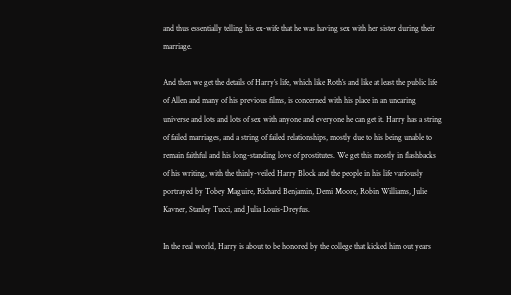and thus essentially telling his ex-wife that he was having sex with her sister during their marriage.

And then we get the details of Harry’s life, which like Roth’s and like at least the public life of Allen and many of his previous films, is concerned with his place in an uncaring universe and lots and lots of sex with anyone and everyone he can get it. Harry has a string of failed marriages, and a string of failed relationships, mostly due to his being unable to remain faithful and his long-standing love of prostitutes. We get this mostly in flashbacks of his writing, with the thinly-veiled Harry Block and the people in his life variously portrayed by Tobey Maguire, Richard Benjamin, Demi Moore, Robin Williams, Julie Kavner, Stanley Tucci, and Julia Louis-Dreyfus.

In the real world, Harry is about to be honored by the college that kicked him out years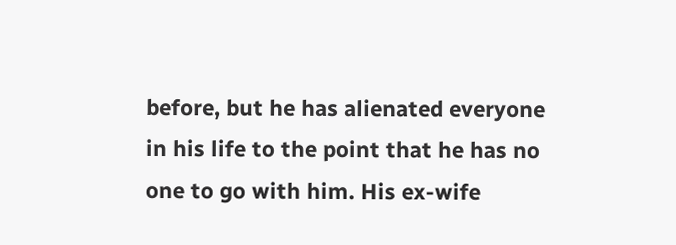before, but he has alienated everyone in his life to the point that he has no one to go with him. His ex-wife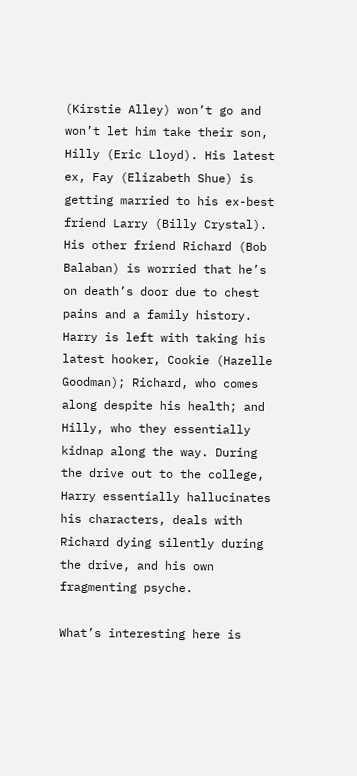(Kirstie Alley) won’t go and won’t let him take their son, Hilly (Eric Lloyd). His latest ex, Fay (Elizabeth Shue) is getting married to his ex-best friend Larry (Billy Crystal). His other friend Richard (Bob Balaban) is worried that he’s on death’s door due to chest pains and a family history. Harry is left with taking his latest hooker, Cookie (Hazelle Goodman); Richard, who comes along despite his health; and Hilly, who they essentially kidnap along the way. During the drive out to the college, Harry essentially hallucinates his characters, deals with Richard dying silently during the drive, and his own fragmenting psyche.

What’s interesting here is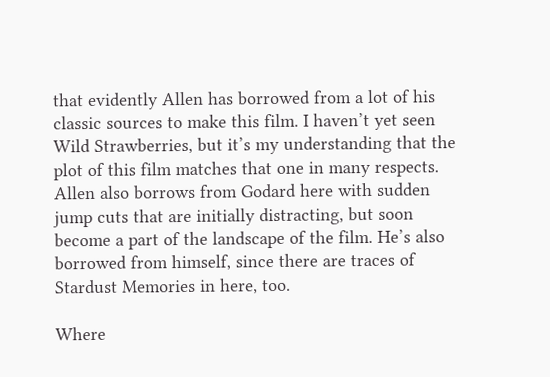that evidently Allen has borrowed from a lot of his classic sources to make this film. I haven’t yet seen Wild Strawberries, but it’s my understanding that the plot of this film matches that one in many respects. Allen also borrows from Godard here with sudden jump cuts that are initially distracting, but soon become a part of the landscape of the film. He’s also borrowed from himself, since there are traces of Stardust Memories in here, too.

Where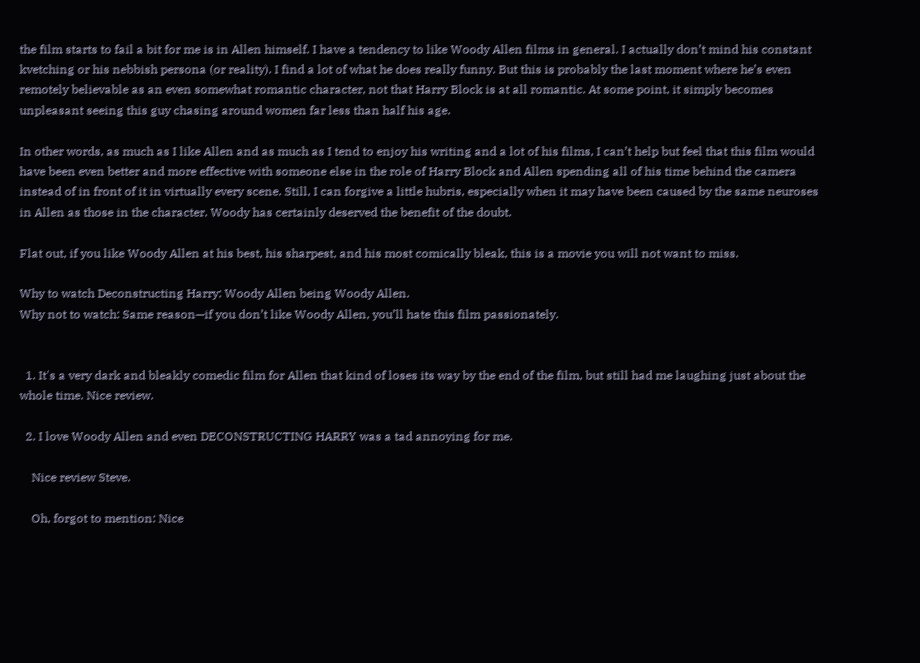the film starts to fail a bit for me is in Allen himself. I have a tendency to like Woody Allen films in general. I actually don’t mind his constant kvetching or his nebbish persona (or reality). I find a lot of what he does really funny. But this is probably the last moment where he’s even remotely believable as an even somewhat romantic character, not that Harry Block is at all romantic. At some point, it simply becomes unpleasant seeing this guy chasing around women far less than half his age.

In other words, as much as I like Allen and as much as I tend to enjoy his writing and a lot of his films, I can’t help but feel that this film would have been even better and more effective with someone else in the role of Harry Block and Allen spending all of his time behind the camera instead of in front of it in virtually every scene. Still, I can forgive a little hubris, especially when it may have been caused by the same neuroses in Allen as those in the character. Woody has certainly deserved the benefit of the doubt.

Flat out, if you like Woody Allen at his best, his sharpest, and his most comically bleak, this is a movie you will not want to miss.

Why to watch Deconstructing Harry: Woody Allen being Woody Allen.
Why not to watch: Same reason—if you don’t like Woody Allen, you’ll hate this film passionately.


  1. It's a very dark and bleakly comedic film for Allen that kind of loses its way by the end of the film, but still had me laughing just about the whole time. Nice review.

  2. I love Woody Allen and even DECONSTRUCTING HARRY was a tad annoying for me.

    Nice review Steve.

    Oh, forgot to mention: Nice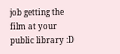job getting the film at your public library :D